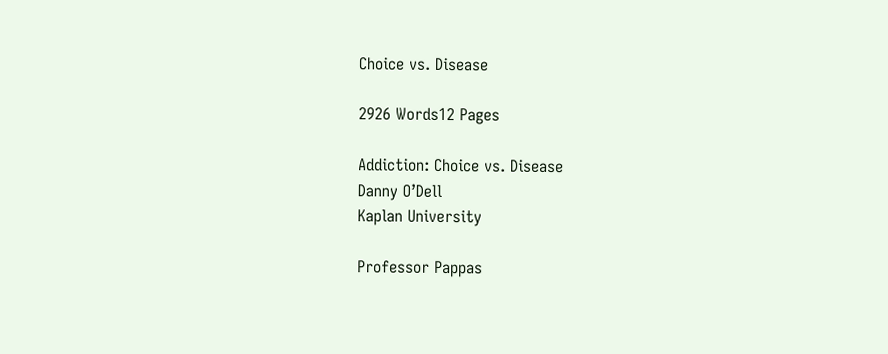Choice vs. Disease

2926 Words12 Pages

Addiction: Choice vs. Disease
Danny O’Dell
Kaplan University

Professor Pappas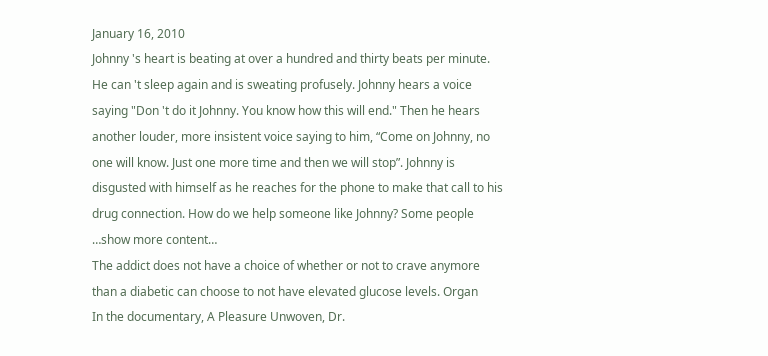January 16, 2010
Johnny 's heart is beating at over a hundred and thirty beats per minute. He can 't sleep again and is sweating profusely. Johnny hears a voice saying "Don 't do it Johnny. You know how this will end." Then he hears another louder, more insistent voice saying to him, “Come on Johnny, no one will know. Just one more time and then we will stop”. Johnny is disgusted with himself as he reaches for the phone to make that call to his drug connection. How do we help someone like Johnny? Some people
…show more content…
The addict does not have a choice of whether or not to crave anymore than a diabetic can choose to not have elevated glucose levels. Organ
In the documentary, A Pleasure Unwoven, Dr.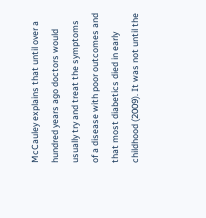McCauley explains that until over a hundred years ago doctors would usually try and treat the symptoms of a disease with poor outcomes and that most diabetics died in early childhood (2009). It was not until the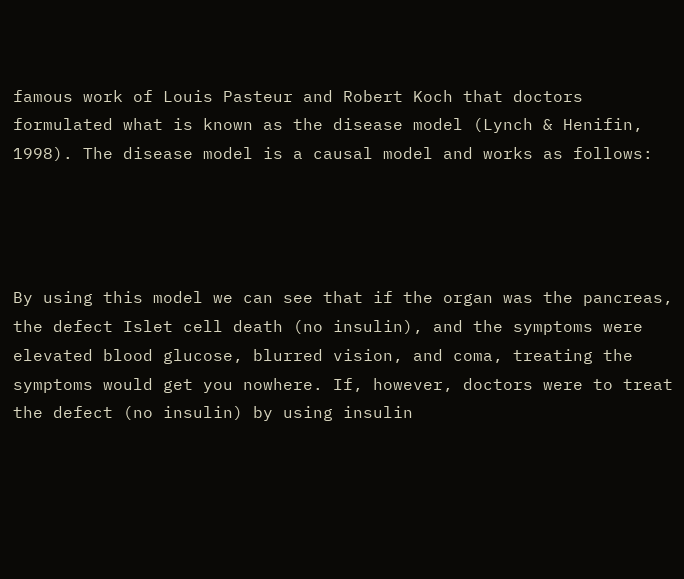famous work of Louis Pasteur and Robert Koch that doctors formulated what is known as the disease model (Lynch & Henifin, 1998). The disease model is a causal model and works as follows:




By using this model we can see that if the organ was the pancreas, the defect Islet cell death (no insulin), and the symptoms were elevated blood glucose, blurred vision, and coma, treating the symptoms would get you nowhere. If, however, doctors were to treat the defect (no insulin) by using insulin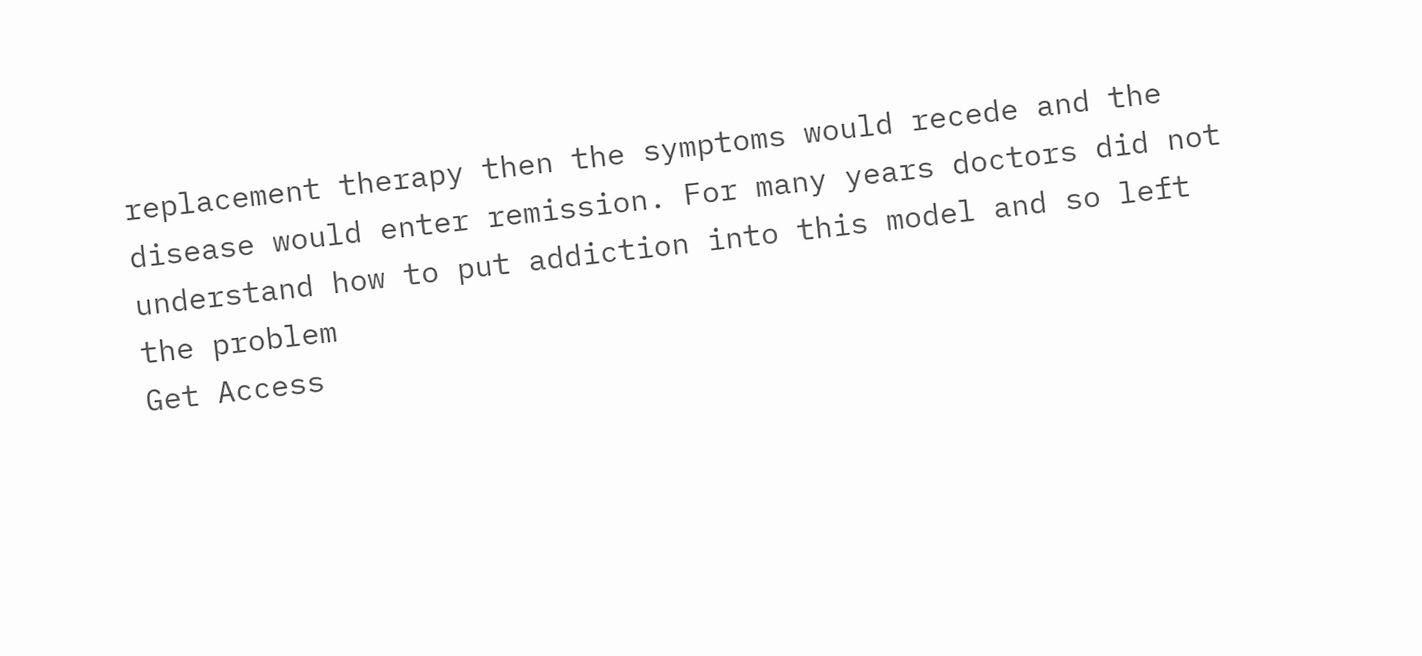replacement therapy then the symptoms would recede and the disease would enter remission. For many years doctors did not understand how to put addiction into this model and so left the problem
Get Access